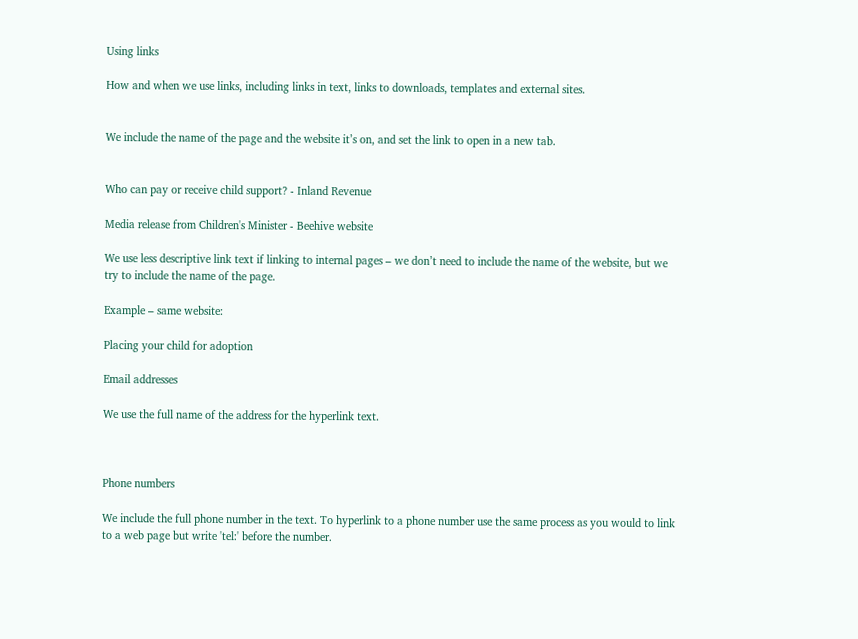Using links

How and when we use links, including links in text, links to downloads, templates and external sites.


We include the name of the page and the website it’s on, and set the link to open in a new tab.


Who can pay or receive child support? - Inland Revenue

Media release from Children's Minister - Beehive website

We use less descriptive link text if linking to internal pages – we don’t need to include the name of the website, but we try to include the name of the page.

Example – same website:

Placing your child for adoption

Email addresses

We use the full name of the address for the hyperlink text.



Phone numbers

We include the full phone number in the text. To hyperlink to a phone number use the same process as you would to link to a web page but write 'tel:' before the number.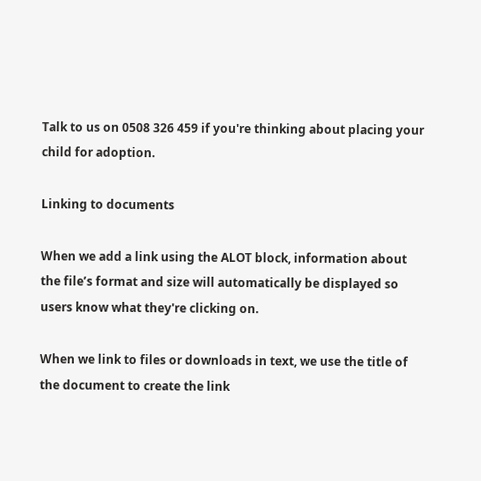Talk to us on 0508 326 459 if you're thinking about placing your child for adoption.

Linking to documents

When we add a link using the ALOT block, information about the file’s format and size will automatically be displayed so users know what they're clicking on.

When we link to files or downloads in text, we use the title of the document to create the link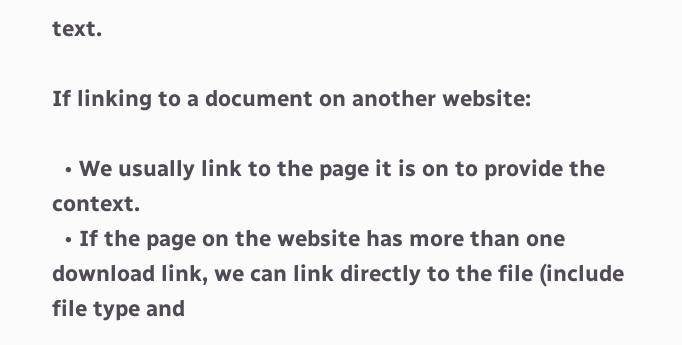text.

If linking to a document on another website:

  • We usually link to the page it is on to provide the context.
  • If the page on the website has more than one download link, we can link directly to the file (include file type and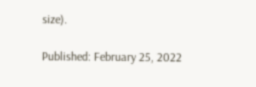size).

Published: February 25, 2022